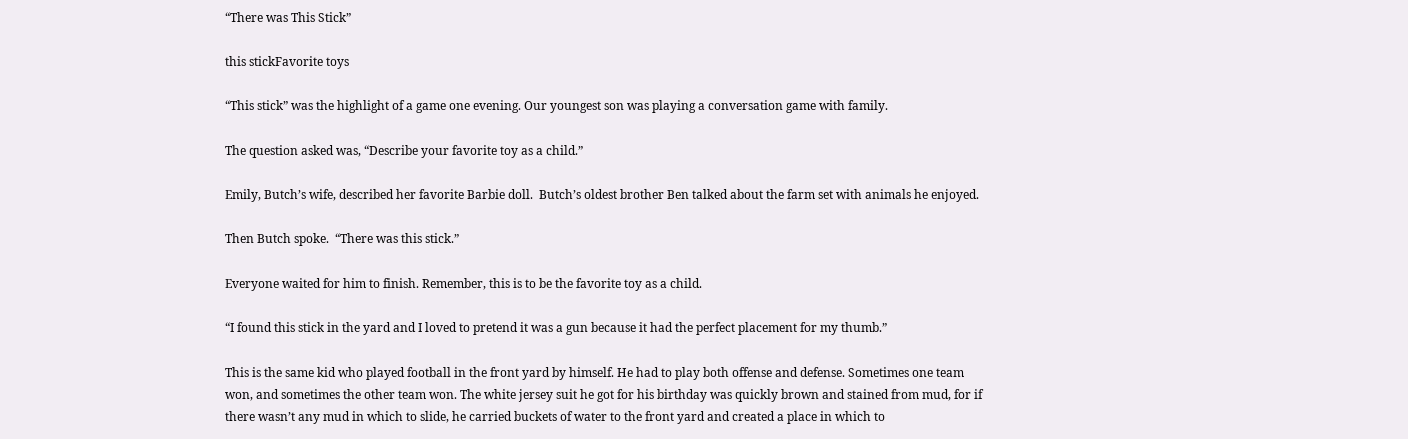“There was This Stick”

this stickFavorite toys

“This stick” was the highlight of a game one evening. Our youngest son was playing a conversation game with family.

The question asked was, “Describe your favorite toy as a child.”

Emily, Butch’s wife, described her favorite Barbie doll.  Butch’s oldest brother Ben talked about the farm set with animals he enjoyed.

Then Butch spoke.  “There was this stick.”

Everyone waited for him to finish. Remember, this is to be the favorite toy as a child.

“I found this stick in the yard and I loved to pretend it was a gun because it had the perfect placement for my thumb.”

This is the same kid who played football in the front yard by himself. He had to play both offense and defense. Sometimes one team won, and sometimes the other team won. The white jersey suit he got for his birthday was quickly brown and stained from mud, for if there wasn’t any mud in which to slide, he carried buckets of water to the front yard and created a place in which to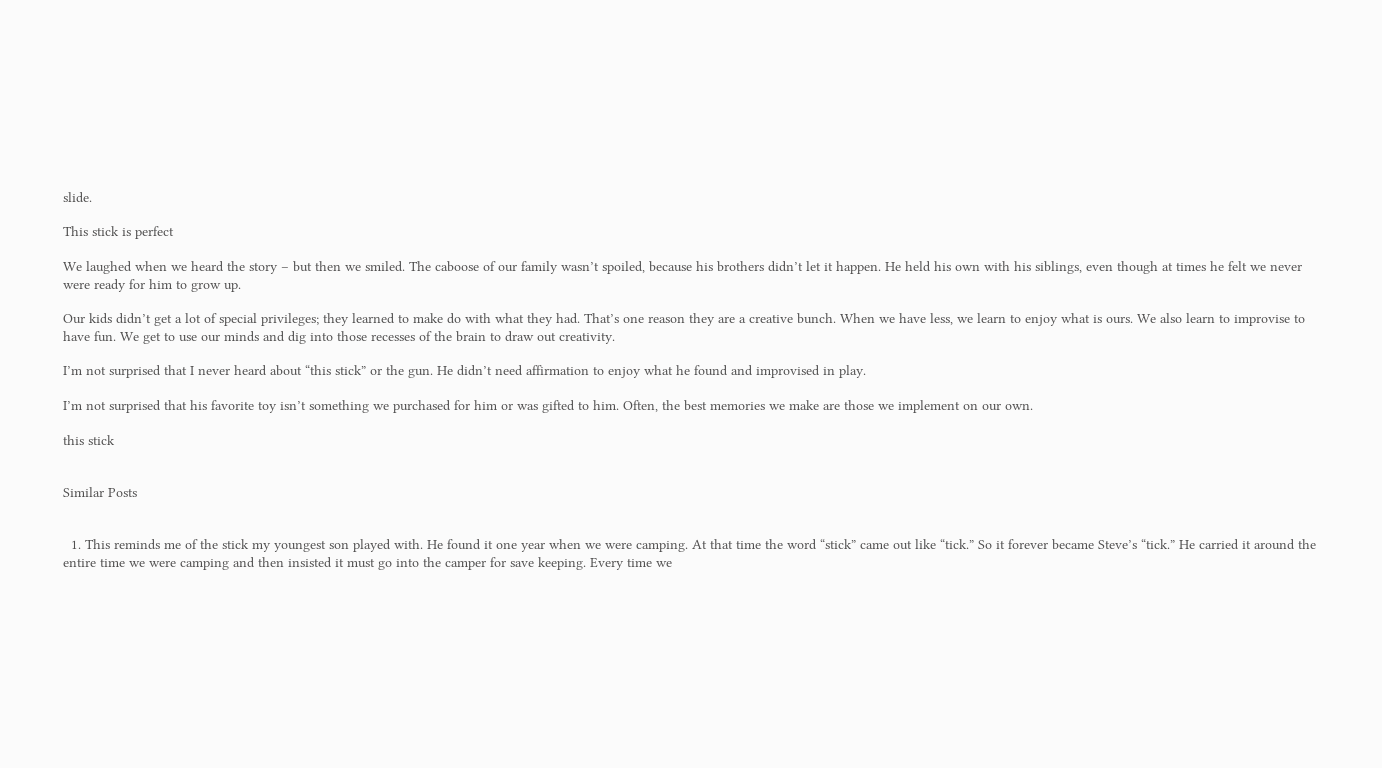slide.

This stick is perfect

We laughed when we heard the story – but then we smiled. The caboose of our family wasn’t spoiled, because his brothers didn’t let it happen. He held his own with his siblings, even though at times he felt we never were ready for him to grow up.

Our kids didn’t get a lot of special privileges; they learned to make do with what they had. That’s one reason they are a creative bunch. When we have less, we learn to enjoy what is ours. We also learn to improvise to have fun. We get to use our minds and dig into those recesses of the brain to draw out creativity.

I’m not surprised that I never heard about “this stick” or the gun. He didn’t need affirmation to enjoy what he found and improvised in play.

I’m not surprised that his favorite toy isn’t something we purchased for him or was gifted to him. Often, the best memories we make are those we implement on our own.

this stick


Similar Posts


  1. This reminds me of the stick my youngest son played with. He found it one year when we were camping. At that time the word “stick” came out like “tick.” So it forever became Steve’s “tick.” He carried it around the entire time we were camping and then insisted it must go into the camper for save keeping. Every time we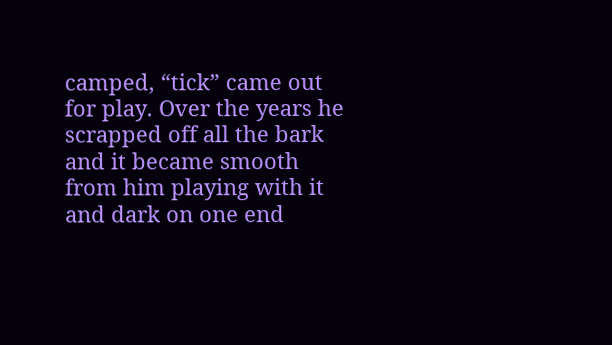camped, “tick” came out for play. Over the years he scrapped off all the bark and it became smooth from him playing with it and dark on one end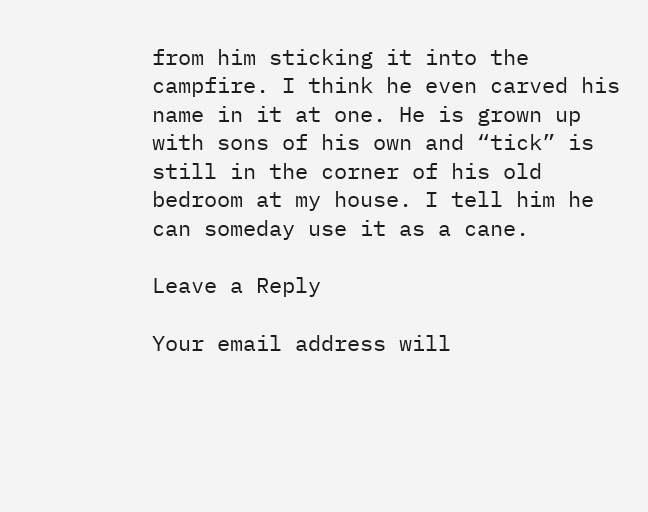from him sticking it into the campfire. I think he even carved his name in it at one. He is grown up with sons of his own and “tick” is still in the corner of his old bedroom at my house. I tell him he can someday use it as a cane.

Leave a Reply

Your email address will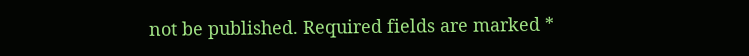not be published. Required fields are marked *